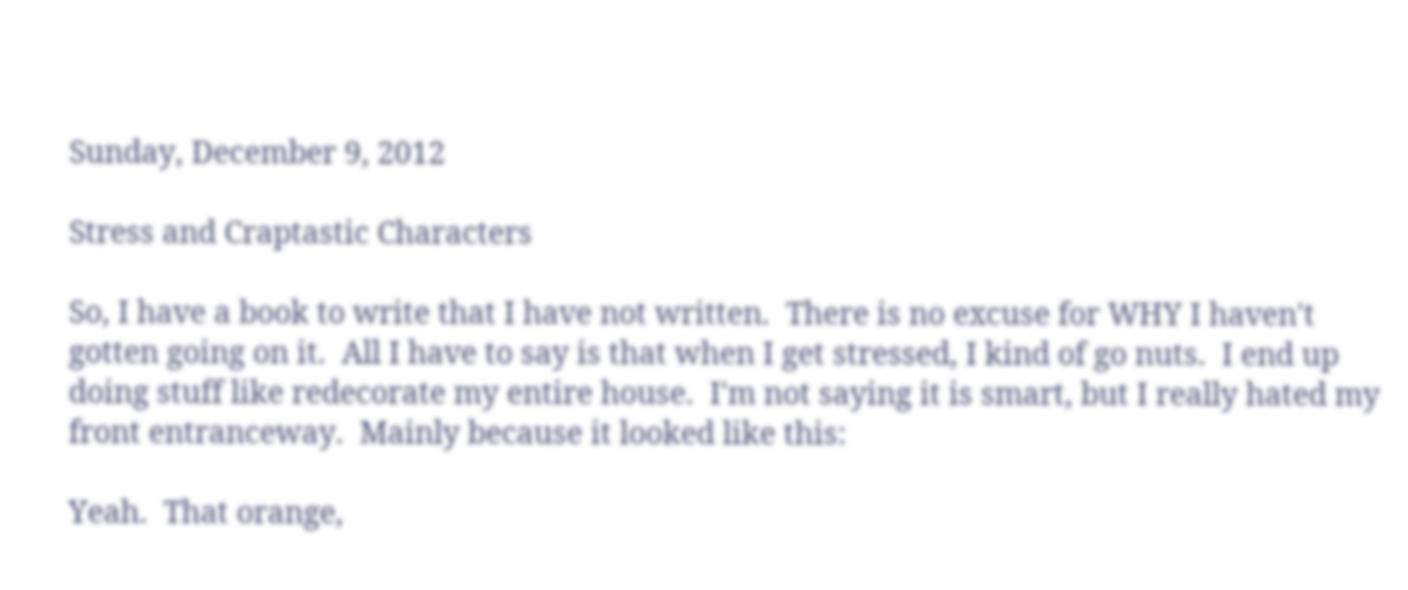Sunday, December 9, 2012

Stress and Craptastic Characters

So, I have a book to write that I have not written.  There is no excuse for WHY I haven't gotten going on it.  All I have to say is that when I get stressed, I kind of go nuts.  I end up doing stuff like redecorate my entire house.  I'm not saying it is smart, but I really hated my front entranceway.  Mainly because it looked like this:

Yeah.  That orange,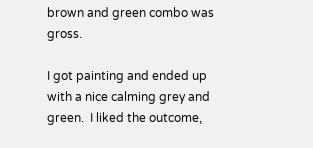brown and green combo was gross.

I got painting and ended up with a nice calming grey and green.  I liked the outcome,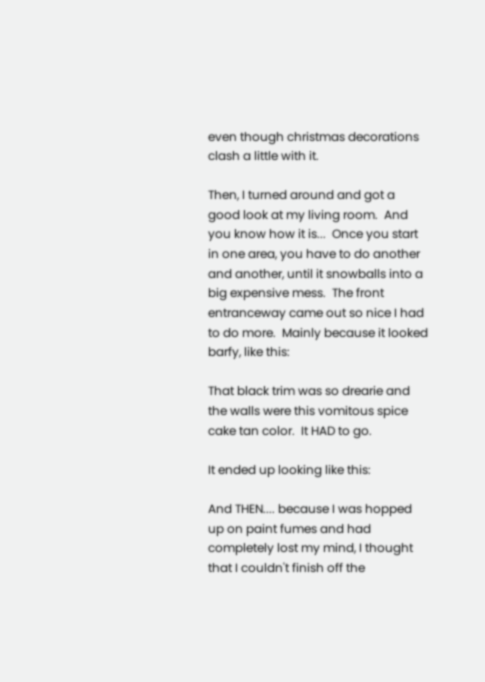even though christmas decorations clash a little with it.

Then, I turned around and got a good look at my living room.  And you know how it is...  Once you start in one area, you have to do another and another, until it snowballs into a big expensive mess.  The front entranceway came out so nice I had to do more.  Mainly because it looked barfy, like this:

That black trim was so drearie and the walls were this vomitous spice cake tan color.  It HAD to go.

It ended up looking like this:

And THEN.... because I was hopped up on paint fumes and had completely lost my mind, I thought that I couldn't finish off the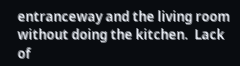entranceway and the living room without doing the kitchen.  Lack of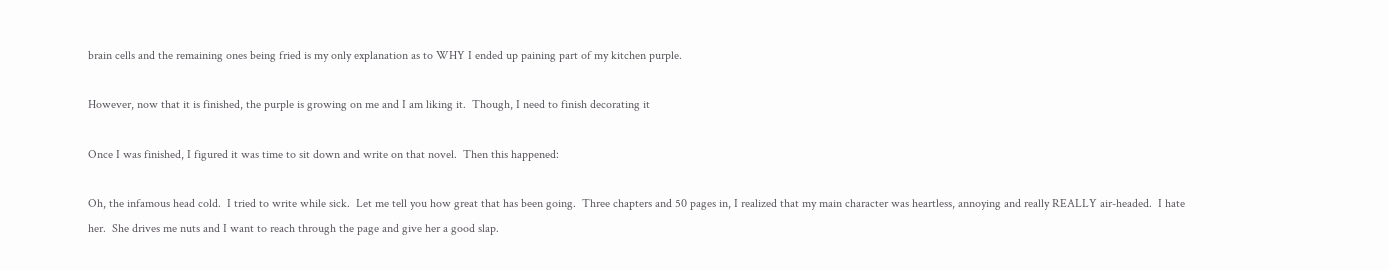brain cells and the remaining ones being fried is my only explanation as to WHY I ended up paining part of my kitchen purple.

However, now that it is finished, the purple is growing on me and I am liking it.  Though, I need to finish decorating it

Once I was finished, I figured it was time to sit down and write on that novel.  Then this happened:

Oh, the infamous head cold.  I tried to write while sick.  Let me tell you how great that has been going.  Three chapters and 50 pages in, I realized that my main character was heartless, annoying and really REALLY air-headed.  I hate her.  She drives me nuts and I want to reach through the page and give her a good slap.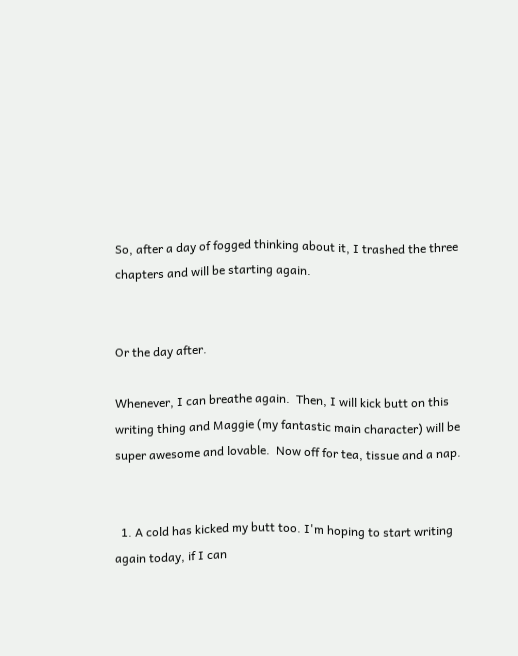So, after a day of fogged thinking about it, I trashed the three chapters and will be starting again.


Or the day after.

Whenever, I can breathe again.  Then, I will kick butt on this writing thing and Maggie (my fantastic main character) will be super awesome and lovable.  Now off for tea, tissue and a nap.


  1. A cold has kicked my butt too. I'm hoping to start writing again today, if I can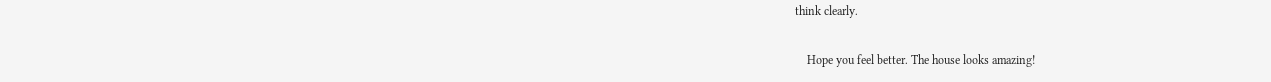think clearly.

    Hope you feel better. The house looks amazing!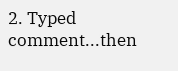2. Typed comment...then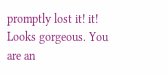promptly lost it! it! Looks gorgeous. You are an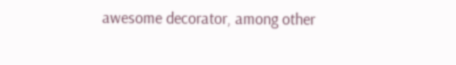awesome decorator, among other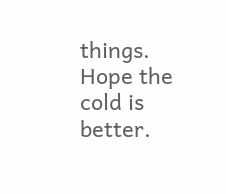things. Hope the cold is better.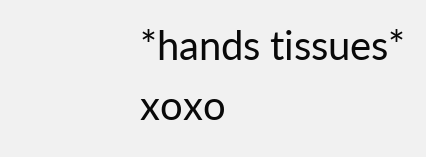*hands tissues* xoxo